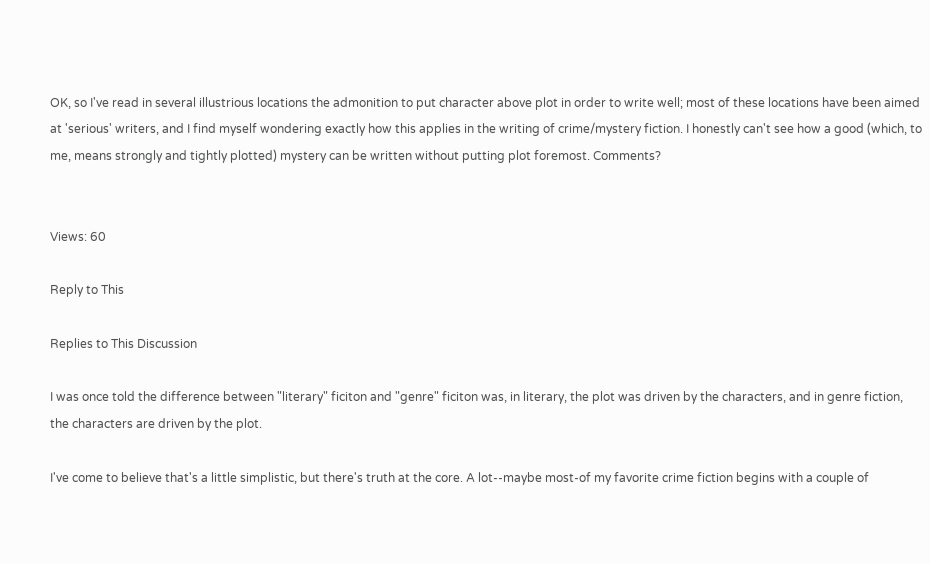OK, so I've read in several illustrious locations the admonition to put character above plot in order to write well; most of these locations have been aimed at 'serious' writers, and I find myself wondering exactly how this applies in the writing of crime/mystery fiction. I honestly can't see how a good (which, to me, means strongly and tightly plotted) mystery can be written without putting plot foremost. Comments?


Views: 60

Reply to This

Replies to This Discussion

I was once told the difference between "literary" ficiton and "genre" ficiton was, in literary, the plot was driven by the characters, and in genre fiction, the characters are driven by the plot.

I've come to believe that's a little simplistic, but there's truth at the core. A lot--maybe most-of my favorite crime fiction begins with a couple of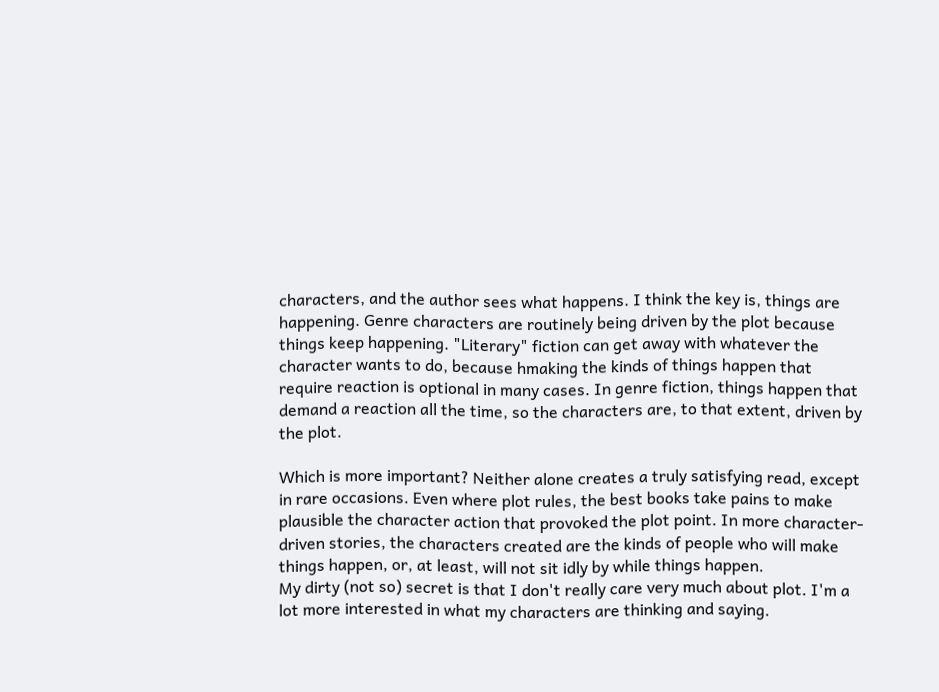characters, and the author sees what happens. I think the key is, things are happening. Genre characters are routinely being driven by the plot because things keep happening. "Literary" fiction can get away with whatever the character wants to do, because hmaking the kinds of things happen that require reaction is optional in many cases. In genre fiction, things happen that demand a reaction all the time, so the characters are, to that extent, driven by the plot.

Which is more important? Neither alone creates a truly satisfying read, except in rare occasions. Even where plot rules, the best books take pains to make plausible the character action that provoked the plot point. In more character-driven stories, the characters created are the kinds of people who will make things happen, or, at least, will not sit idly by while things happen.
My dirty (not so) secret is that I don't really care very much about plot. I'm a lot more interested in what my characters are thinking and saying.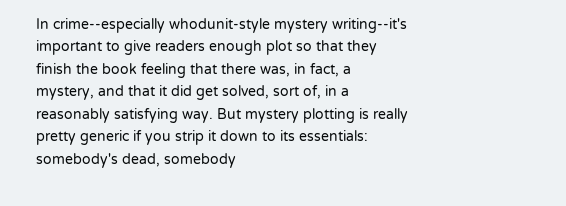In crime--especially whodunit-style mystery writing--it's important to give readers enough plot so that they finish the book feeling that there was, in fact, a mystery, and that it did get solved, sort of, in a reasonably satisfying way. But mystery plotting is really pretty generic if you strip it down to its essentials: somebody's dead, somebody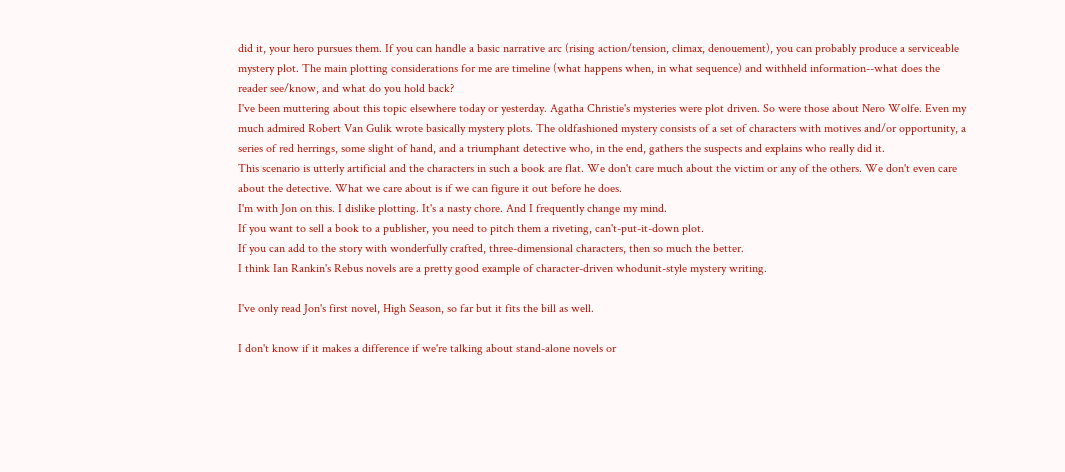did it, your hero pursues them. If you can handle a basic narrative arc (rising action/tension, climax, denouement), you can probably produce a serviceable mystery plot. The main plotting considerations for me are timeline (what happens when, in what sequence) and withheld information--what does the reader see/know, and what do you hold back?
I've been muttering about this topic elsewhere today or yesterday. Agatha Christie's mysteries were plot driven. So were those about Nero Wolfe. Even my much admired Robert Van Gulik wrote basically mystery plots. The oldfashioned mystery consists of a set of characters with motives and/or opportunity, a series of red herrings, some slight of hand, and a triumphant detective who, in the end, gathers the suspects and explains who really did it.
This scenario is utterly artificial and the characters in such a book are flat. We don't care much about the victim or any of the others. We don't even care about the detective. What we care about is if we can figure it out before he does.
I'm with Jon on this. I dislike plotting. It's a nasty chore. And I frequently change my mind.
If you want to sell a book to a publisher, you need to pitch them a riveting, can't-put-it-down plot.
If you can add to the story with wonderfully crafted, three-dimensional characters, then so much the better.
I think Ian Rankin's Rebus novels are a pretty good example of character-driven whodunit-style mystery writing.

I've only read Jon's first novel, High Season, so far but it fits the bill as well.

I don't know if it makes a difference if we're talking about stand-alone novels or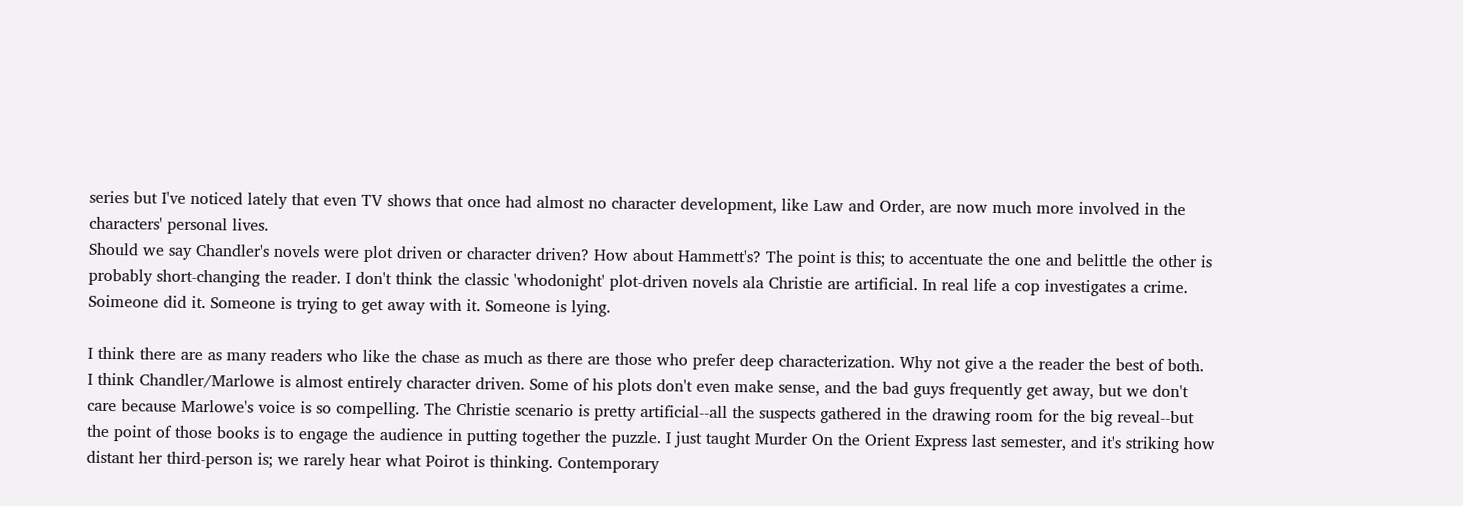series but I've noticed lately that even TV shows that once had almost no character development, like Law and Order, are now much more involved in the characters' personal lives.
Should we say Chandler's novels were plot driven or character driven? How about Hammett's? The point is this; to accentuate the one and belittle the other is probably short-changing the reader. I don't think the classic 'whodonight' plot-driven novels ala Christie are artificial. In real life a cop investigates a crime. Soimeone did it. Someone is trying to get away with it. Someone is lying.

I think there are as many readers who like the chase as much as there are those who prefer deep characterization. Why not give a the reader the best of both.
I think Chandler/Marlowe is almost entirely character driven. Some of his plots don't even make sense, and the bad guys frequently get away, but we don't care because Marlowe's voice is so compelling. The Christie scenario is pretty artificial--all the suspects gathered in the drawing room for the big reveal--but the point of those books is to engage the audience in putting together the puzzle. I just taught Murder On the Orient Express last semester, and it's striking how distant her third-person is; we rarely hear what Poirot is thinking. Contemporary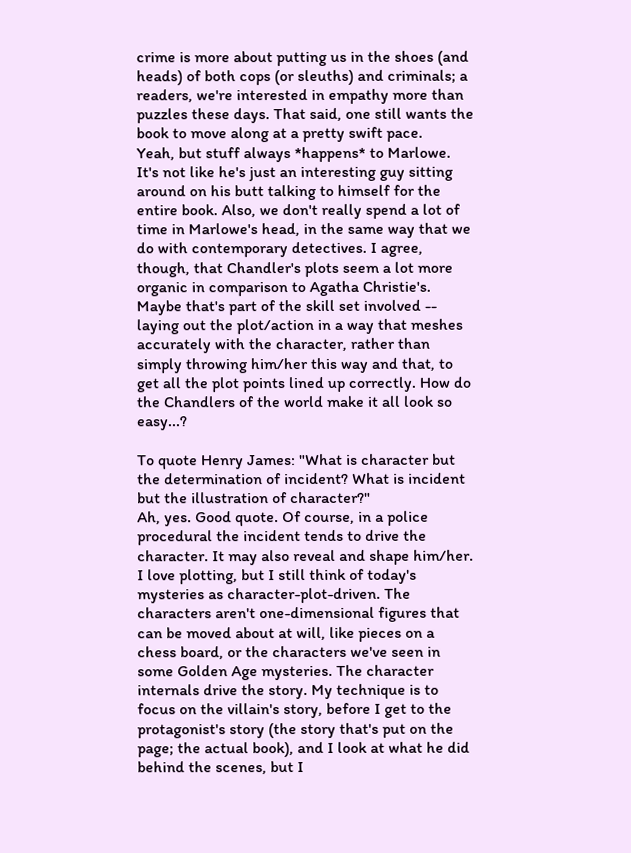crime is more about putting us in the shoes (and heads) of both cops (or sleuths) and criminals; a readers, we're interested in empathy more than puzzles these days. That said, one still wants the book to move along at a pretty swift pace.
Yeah, but stuff always *happens* to Marlowe. It's not like he's just an interesting guy sitting around on his butt talking to himself for the entire book. Also, we don't really spend a lot of time in Marlowe's head, in the same way that we do with contemporary detectives. I agree, though, that Chandler's plots seem a lot more organic in comparison to Agatha Christie's. Maybe that's part of the skill set involved -- laying out the plot/action in a way that meshes accurately with the character, rather than simply throwing him/her this way and that, to get all the plot points lined up correctly. How do the Chandlers of the world make it all look so easy...?

To quote Henry James: "What is character but the determination of incident? What is incident but the illustration of character?"
Ah, yes. Good quote. Of course, in a police procedural the incident tends to drive the character. It may also reveal and shape him/her.
I love plotting, but I still think of today's mysteries as character-plot-driven. The characters aren't one-dimensional figures that can be moved about at will, like pieces on a chess board, or the characters we've seen in some Golden Age mysteries. The character internals drive the story. My technique is to focus on the villain's story, before I get to the protagonist's story (the story that's put on the page; the actual book), and I look at what he did behind the scenes, but I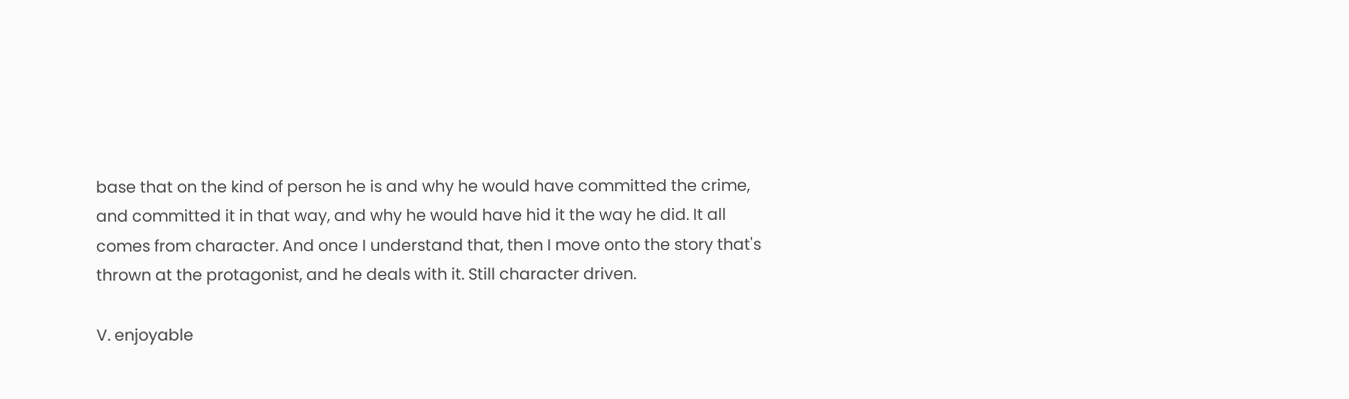base that on the kind of person he is and why he would have committed the crime, and committed it in that way, and why he would have hid it the way he did. It all comes from character. And once I understand that, then I move onto the story that's thrown at the protagonist, and he deals with it. Still character driven.

V. enjoyable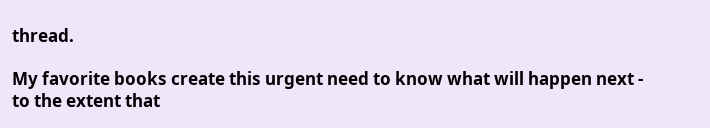thread.

My favorite books create this urgent need to know what will happen next - to the extent that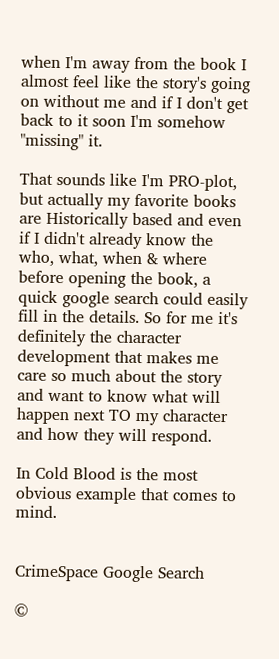when I'm away from the book I almost feel like the story's going on without me and if I don't get back to it soon I'm somehow "missing" it.

That sounds like I'm PRO-plot, but actually my favorite books are Historically based and even if I didn't already know the who, what, when & where before opening the book, a quick google search could easily fill in the details. So for me it's definitely the character development that makes me care so much about the story and want to know what will happen next TO my character and how they will respond.

In Cold Blood is the most obvious example that comes to mind.


CrimeSpace Google Search

©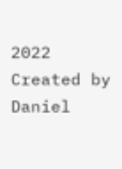2022   Created by Daniel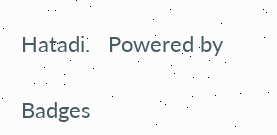Hatadi.   Powered by

Badges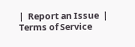|  Report an Issue  |  Terms of Service